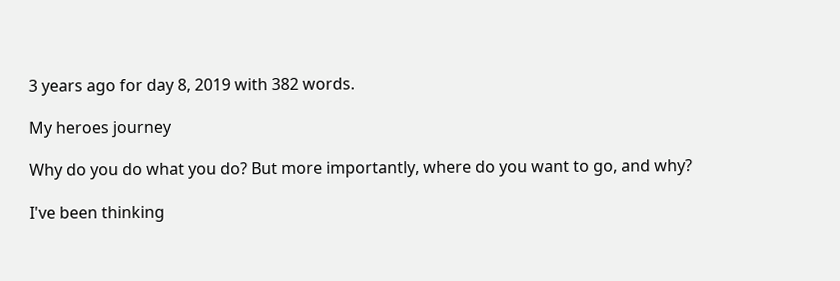3 years ago for day 8, 2019 with 382 words.

My heroes journey

Why do you do what you do? But more importantly, where do you want to go, and why?

I've been thinking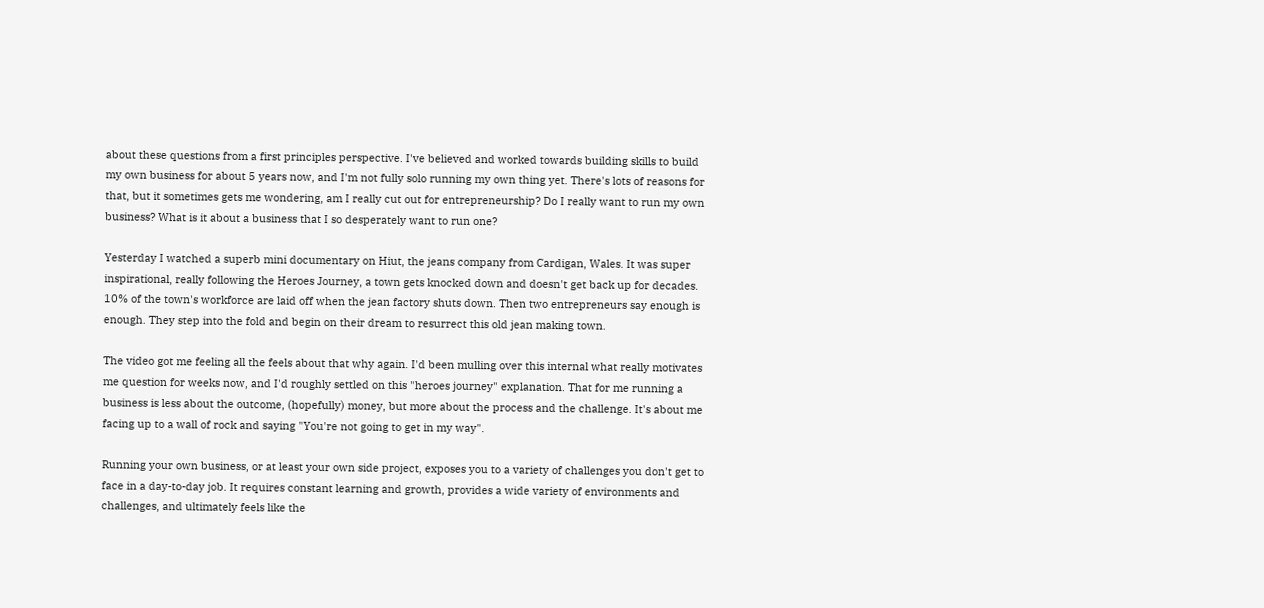about these questions from a first principles perspective. I've believed and worked towards building skills to build my own business for about 5 years now, and I'm not fully solo running my own thing yet. There's lots of reasons for that, but it sometimes gets me wondering, am I really cut out for entrepreneurship? Do I really want to run my own business? What is it about a business that I so desperately want to run one?

Yesterday I watched a superb mini documentary on Hiut, the jeans company from Cardigan, Wales. It was super inspirational, really following the Heroes Journey, a town gets knocked down and doesn't get back up for decades. 10% of the town's workforce are laid off when the jean factory shuts down. Then two entrepreneurs say enough is enough. They step into the fold and begin on their dream to resurrect this old jean making town.

The video got me feeling all the feels about that why again. I'd been mulling over this internal what really motivates me question for weeks now, and I'd roughly settled on this "heroes journey" explanation. That for me running a business is less about the outcome, (hopefully) money, but more about the process and the challenge. It's about me facing up to a wall of rock and saying "You're not going to get in my way".

Running your own business, or at least your own side project, exposes you to a variety of challenges you don't get to face in a day-to-day job. It requires constant learning and growth, provides a wide variety of environments and challenges, and ultimately feels like the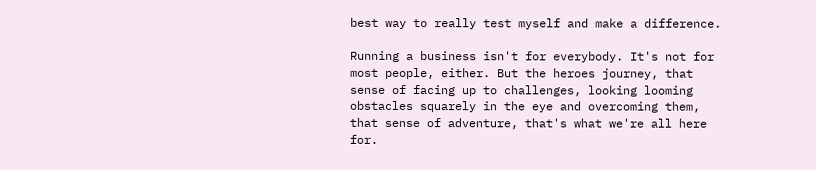best way to really test myself and make a difference.

Running a business isn't for everybody. It's not for most people, either. But the heroes journey, that sense of facing up to challenges, looking looming obstacles squarely in the eye and overcoming them, that sense of adventure, that's what we're all here for.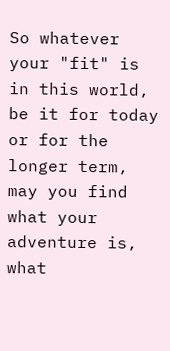So whatever your "fit" is in this world, be it for today or for the longer term, may you find what your adventure is, what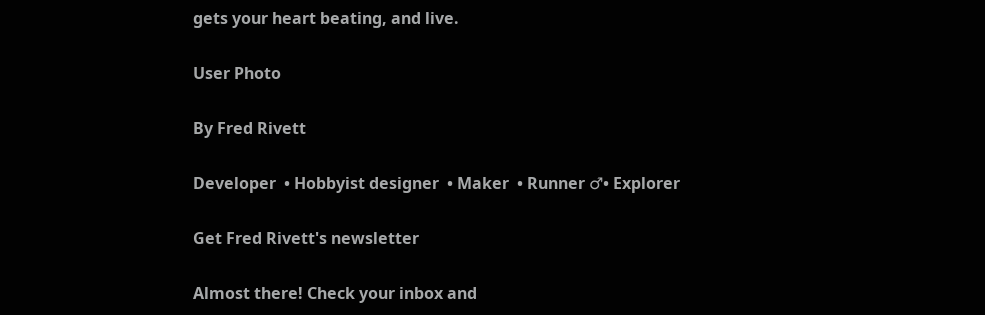gets your heart beating, and live.

User Photo

By Fred Rivett

Developer  • Hobbyist designer  • Maker  • Runner ♂• Explorer

Get Fred Rivett's newsletter

Almost there! Check your inbox and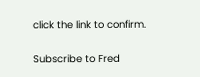click the link to confirm.

Subscribe to Fred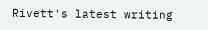Rivett's latest writing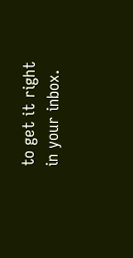to get it right in your inbox.